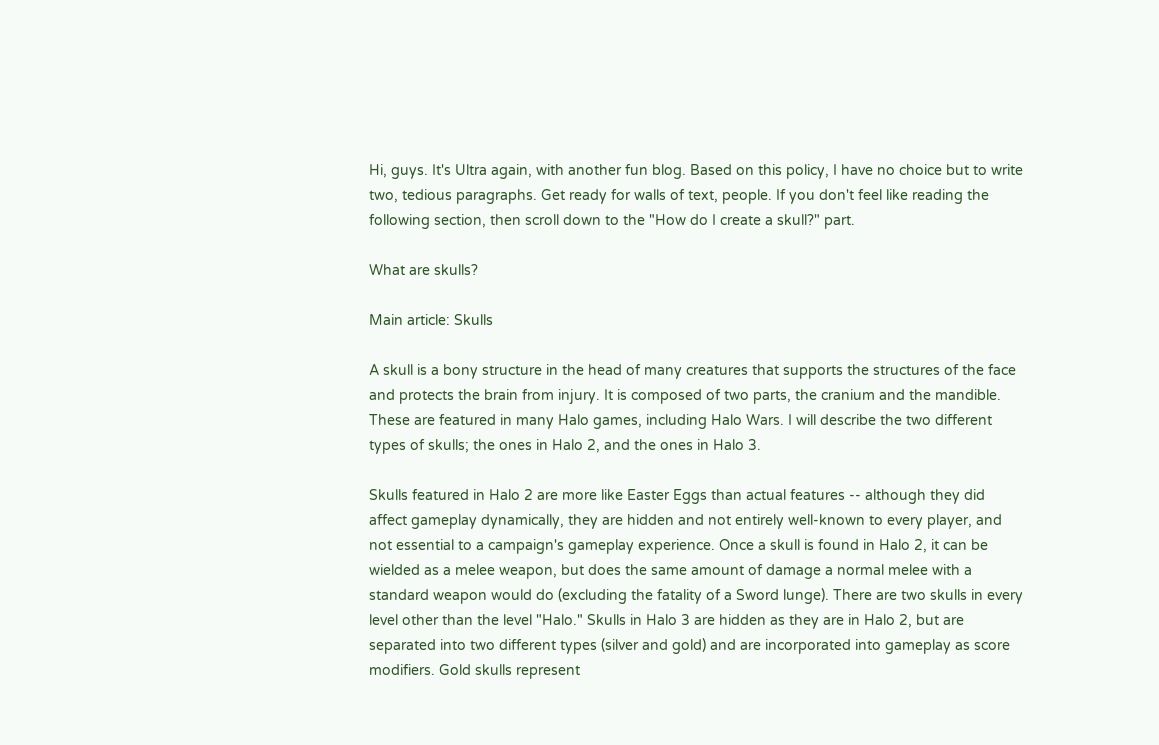Hi, guys. It's Ultra again, with another fun blog. Based on this policy, I have no choice but to write two, tedious paragraphs. Get ready for walls of text, people. If you don't feel like reading the following section, then scroll down to the "How do I create a skull?" part.

What are skulls?

Main article: Skulls

A skull is a bony structure in the head of many creatures that supports the structures of the face and protects the brain from injury. It is composed of two parts, the cranium and the mandible. These are featured in many Halo games, including Halo Wars. I will describe the two different types of skulls; the ones in Halo 2, and the ones in Halo 3.

Skulls featured in Halo 2 are more like Easter Eggs than actual features -- although they did affect gameplay dynamically, they are hidden and not entirely well-known to every player, and not essential to a campaign's gameplay experience. Once a skull is found in Halo 2, it can be wielded as a melee weapon, but does the same amount of damage a normal melee with a standard weapon would do (excluding the fatality of a Sword lunge). There are two skulls in every level other than the level "Halo." Skulls in Halo 3 are hidden as they are in Halo 2, but are separated into two different types (silver and gold) and are incorporated into gameplay as score modifiers. Gold skulls represent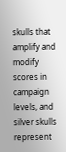skulls that amplify and modify scores in campaign levels, and silver skulls represent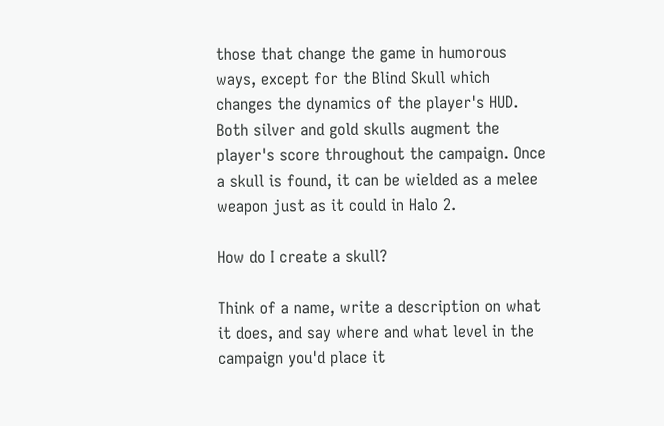those that change the game in humorous ways, except for the Blind Skull which changes the dynamics of the player's HUD. Both silver and gold skulls augment the player's score throughout the campaign. Once a skull is found, it can be wielded as a melee weapon just as it could in Halo 2.

How do I create a skull?

Think of a name, write a description on what it does, and say where and what level in the campaign you'd place it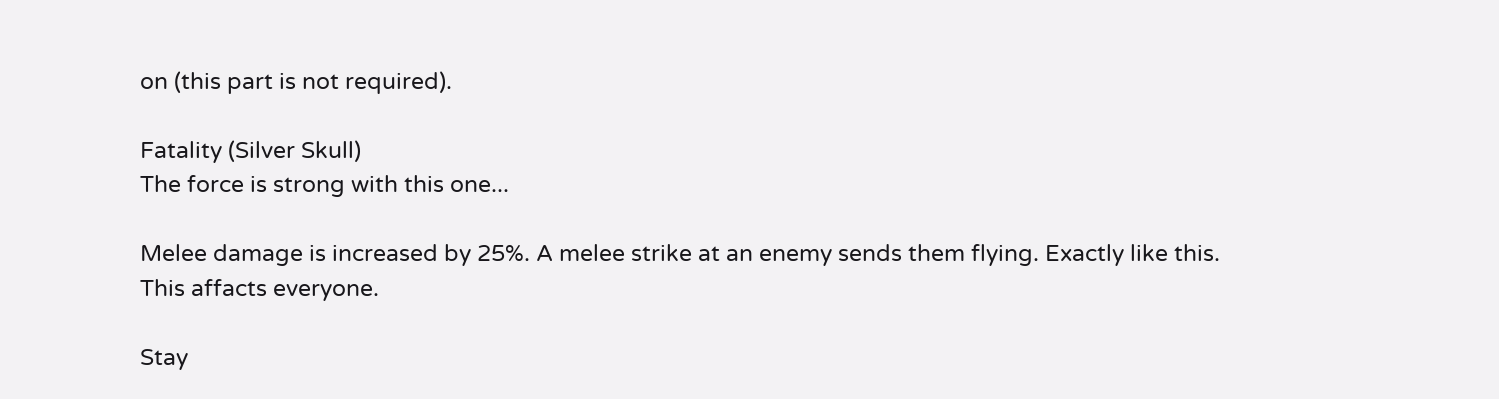on (this part is not required).

Fatality (Silver Skull)
The force is strong with this one...

Melee damage is increased by 25%. A melee strike at an enemy sends them flying. Exactly like this. This affacts everyone.

Stay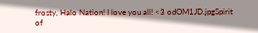frosty, Halo Nation! I love you all! <3 odOM1JD.jpgSpirit of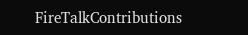FireTalkContributions